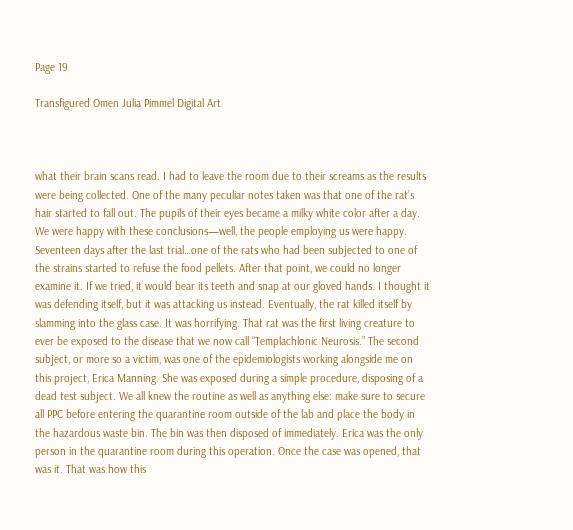Page 19

Transfigured Omen Julia Pimmel Digital Art



what their brain scans read. I had to leave the room due to their screams as the results were being collected. One of the many peculiar notes taken was that one of the rat’s hair started to fall out. The pupils of their eyes became a milky white color after a day. We were happy with these conclusions—well, the people employing us were happy. Seventeen days after the last trial…one of the rats who had been subjected to one of the strains started to refuse the food pellets. After that point, we could no longer examine it. If we tried, it would bear its teeth and snap at our gloved hands. I thought it was defending itself, but it was attacking us instead. Eventually, the rat killed itself by slamming into the glass case. It was horrifying. That rat was the first living creature to ever be exposed to the disease that we now call “Templachlonic Neurosis.” The second subject, or more so a victim, was one of the epidemiologists working alongside me on this project, Erica Manning. She was exposed during a simple procedure, disposing of a dead test subject. We all knew the routine as well as anything else: make sure to secure all PPC before entering the quarantine room outside of the lab and place the body in the hazardous waste bin. The bin was then disposed of immediately. Erica was the only person in the quarantine room during this operation. Once the case was opened, that was it. That was how this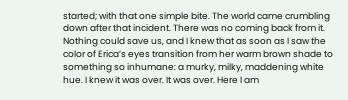started; with that one simple bite. The world came crumbling down after that incident. There was no coming back from it. Nothing could save us, and I knew that as soon as I saw the color of Erica’s eyes transition from her warm brown shade to something so inhumane: a murky, milky, maddening white hue. I knew it was over. It was over. Here I am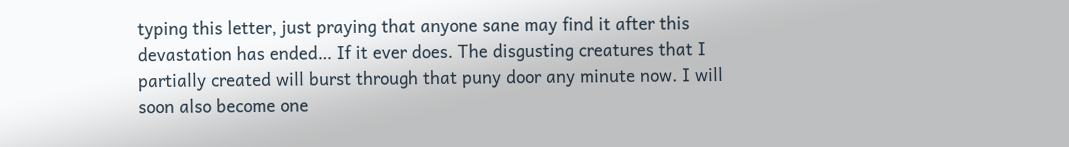typing this letter, just praying that anyone sane may find it after this devastation has ended… If it ever does. The disgusting creatures that I partially created will burst through that puny door any minute now. I will soon also become one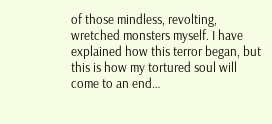of those mindless, revolting, wretched monsters myself. I have explained how this terror began, but this is how my tortured soul will come to an end…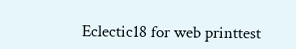Eclectic18 for web printtest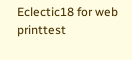Eclectic18 for web printtest